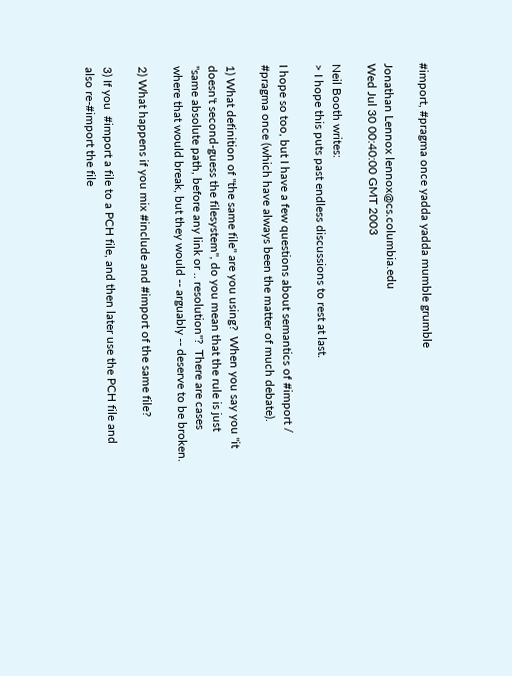#import, #pragma once yadda yadda mumble grumble

Jonathan Lennox lennox@cs.columbia.edu
Wed Jul 30 00:40:00 GMT 2003

Neil Booth writes:
> I hope this puts past endless discussions to rest at last.

I hope so too, but I have a few questions about semantics of #import /
#pragma once (which have always been the matter of much debate).

1) What definition of "the same file" are you using?  When you say you "it
doesn't second-guess the filesystem", do you mean that the rule is just
"same absolute path, before any link or .. resolution"?  There are cases
where that would break, but they would -- arguably -- deserve to be broken.

2) What happens if you mix #include and #import of the same file?

3) If you  #import a file to a PCH file, and then later use the PCH file and
also re-#import the file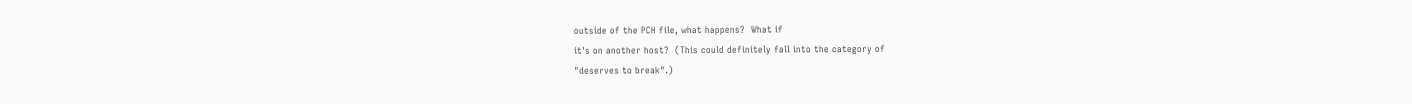outside of the PCH file, what happens?  What if
it's on another host?  (This could definitely fall into the category of
"deserves to break".)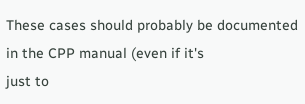These cases should probably be documented in the CPP manual (even if it's
just to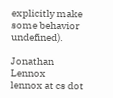explicitly make some behavior undefined).

Jonathan Lennox
lennox at cs dot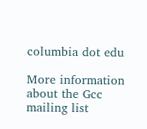columbia dot edu

More information about the Gcc mailing list